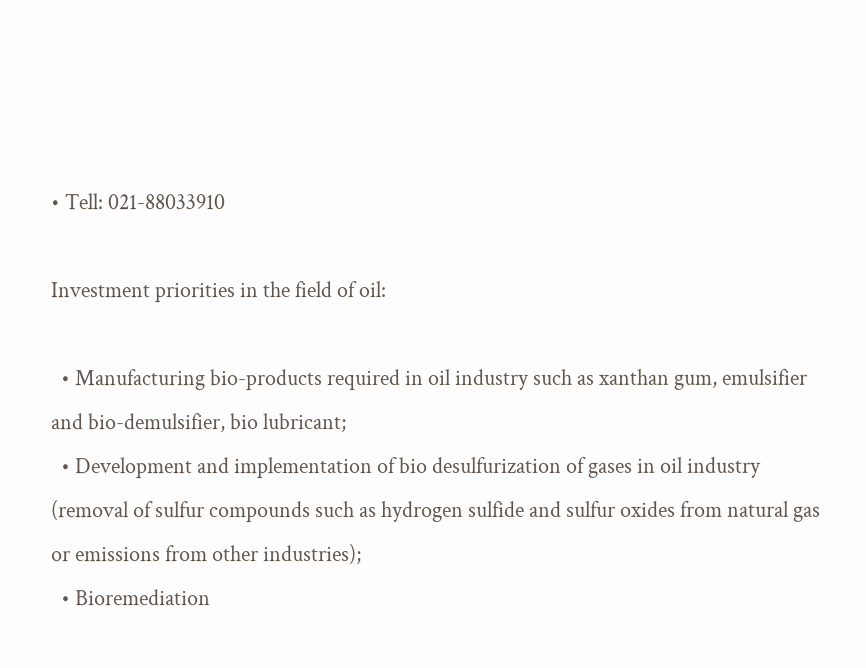• Tell: 021-88033910

Investment priorities in the field of oil:

  • Manufacturing bio-products required in oil industry such as xanthan gum, emulsifier and bio-demulsifier, bio lubricant;
  • Development and implementation of bio desulfurization of gases in oil industry (removal of sulfur compounds such as hydrogen sulfide and sulfur oxides from natural gas or emissions from other industries);
  • Bioremediation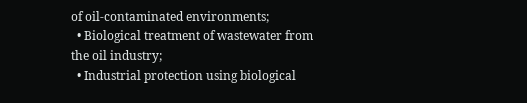of oil-contaminated environments;
  • Biological treatment of wastewater from the oil industry;
  • Industrial protection using biological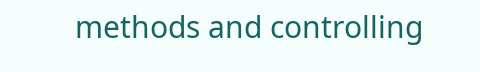methods and controlling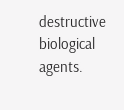destructive biological agents.